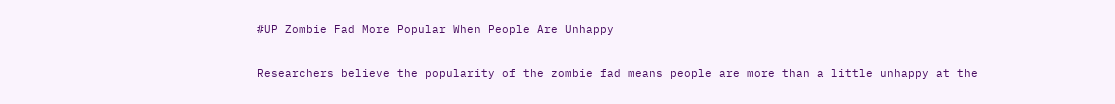#UP Zombie Fad More Popular When People Are Unhappy

Researchers believe the popularity of the zombie fad means people are more than a little unhappy at the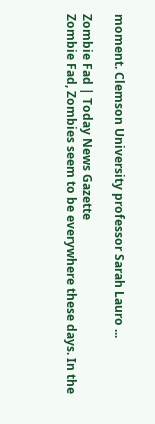moment. Clemson University professor Sarah Lauro ...

Zombie Fad | Today News Gazette
Zombie Fad, Zombies seem to be everywhere these days. In the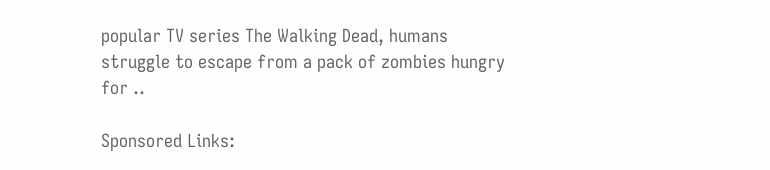popular TV series The Walking Dead, humans struggle to escape from a pack of zombies hungry for ..

Sponsored Links: